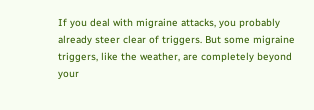If you deal with migraine attacks, you probably already steer clear of triggers. But some migraine triggers, like the weather, are completely beyond your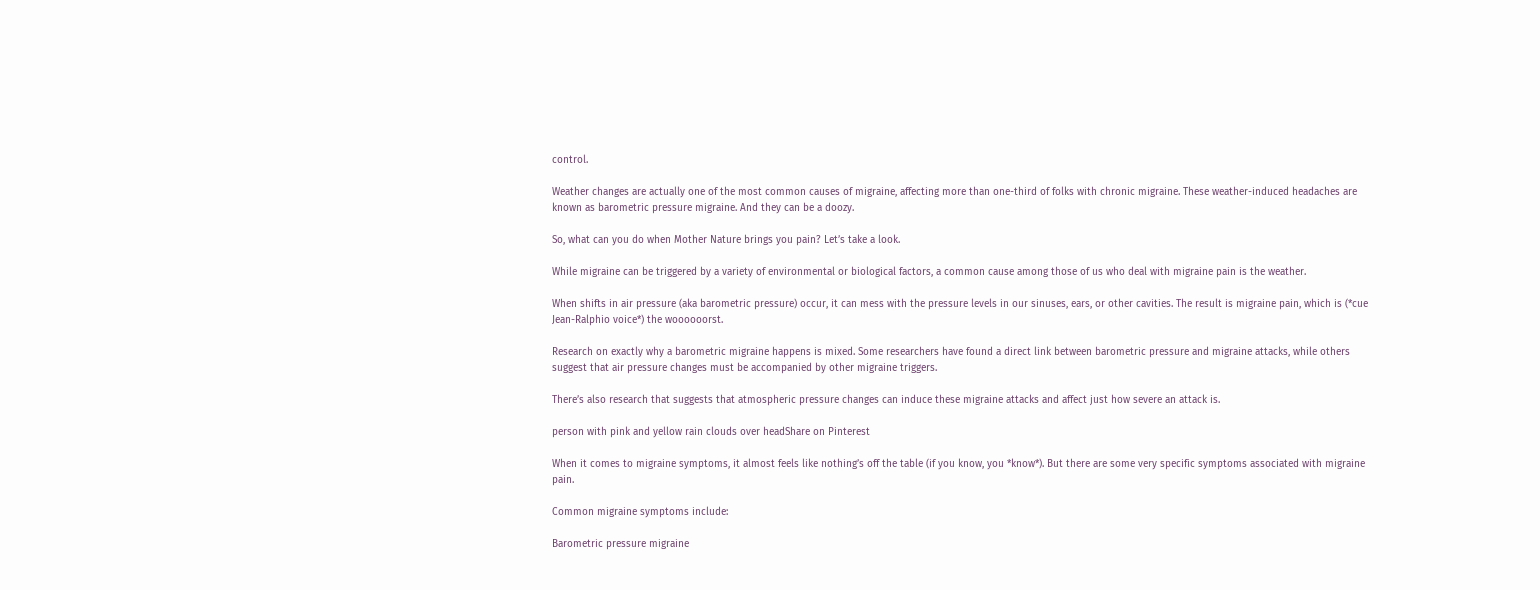control.

Weather changes are actually one of the most common causes of migraine, affecting more than one-third of folks with chronic migraine. These weather-induced headaches are known as barometric pressure migraine. And they can be a doozy.

So, what can you do when Mother Nature brings you pain? Let’s take a look.

While migraine can be triggered by a variety of environmental or biological factors, a common cause among those of us who deal with migraine pain is the weather.

When shifts in air pressure (aka barometric pressure) occur, it can mess with the pressure levels in our sinuses, ears, or other cavities. The result is migraine pain, which is (*cue Jean-Ralphio voice*) the woooooorst.

Research on exactly why a barometric migraine happens is mixed. Some researchers have found a direct link between barometric pressure and migraine attacks, while others suggest that air pressure changes must be accompanied by other migraine triggers.

There’s also research that suggests that atmospheric pressure changes can induce these migraine attacks and affect just how severe an attack is.

person with pink and yellow rain clouds over headShare on Pinterest

When it comes to migraine symptoms, it almost feels like nothing’s off the table (if you know, you *know*). But there are some very specific symptoms associated with migraine pain.

Common migraine symptoms include:

Barometric pressure migraine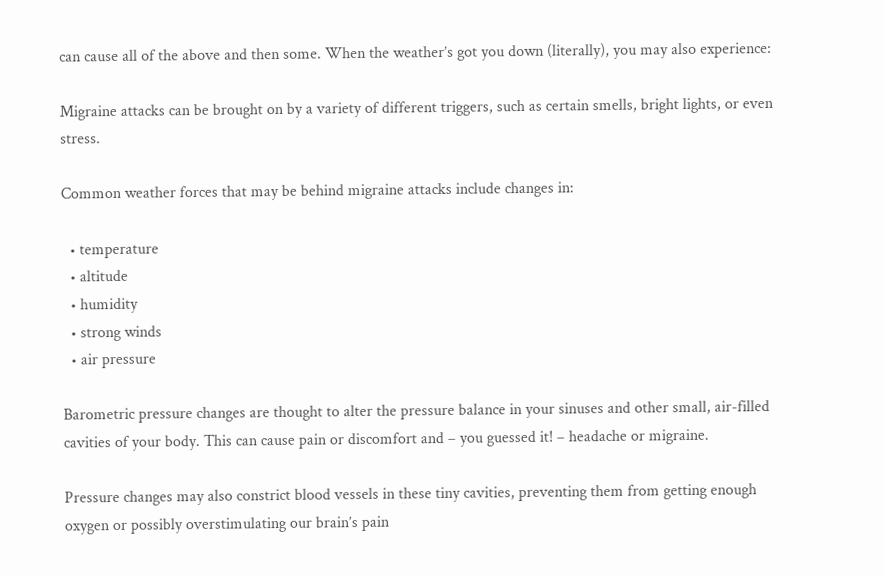can cause all of the above and then some. When the weather’s got you down (literally), you may also experience:

Migraine attacks can be brought on by a variety of different triggers, such as certain smells, bright lights, or even stress.

Common weather forces that may be behind migraine attacks include changes in:

  • temperature
  • altitude
  • humidity
  • strong winds
  • air pressure

Barometric pressure changes are thought to alter the pressure balance in your sinuses and other small, air-filled cavities of your body. This can cause pain or discomfort and – you guessed it! – headache or migraine.

Pressure changes may also constrict blood vessels in these tiny cavities, preventing them from getting enough oxygen or possibly overstimulating our brain’s pain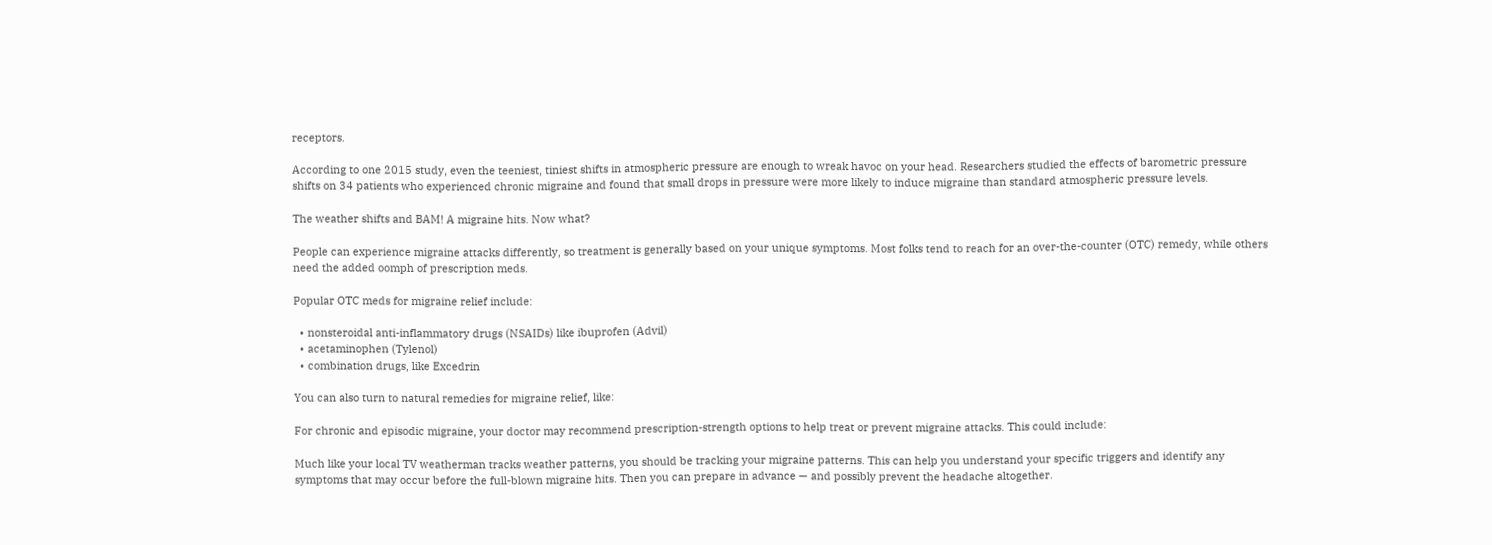receptors.

According to one 2015 study, even the teeniest, tiniest shifts in atmospheric pressure are enough to wreak havoc on your head. Researchers studied the effects of barometric pressure shifts on 34 patients who experienced chronic migraine and found that small drops in pressure were more likely to induce migraine than standard atmospheric pressure levels.

The weather shifts and BAM! A migraine hits. Now what?

People can experience migraine attacks differently, so treatment is generally based on your unique symptoms. Most folks tend to reach for an over-the-counter (OTC) remedy, while others need the added oomph of prescription meds.

Popular OTC meds for migraine relief include:

  • nonsteroidal anti-inflammatory drugs (NSAIDs) like ibuprofen (Advil)
  • acetaminophen (Tylenol)
  • combination drugs, like Excedrin

You can also turn to natural remedies for migraine relief, like:

For chronic and episodic migraine, your doctor may recommend prescription-strength options to help treat or prevent migraine attacks. This could include:

Much like your local TV weatherman tracks weather patterns, you should be tracking your migraine patterns. This can help you understand your specific triggers and identify any symptoms that may occur before the full-blown migraine hits. Then you can prepare in advance — and possibly prevent the headache altogether.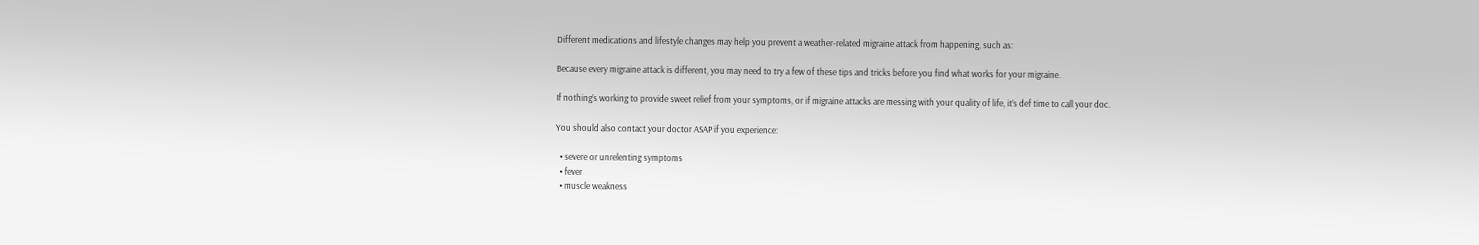Different medications and lifestyle changes may help you prevent a weather-related migraine attack from happening, such as:

Because every migraine attack is different, you may need to try a few of these tips and tricks before you find what works for your migraine.

If nothing’s working to provide sweet relief from your symptoms, or if migraine attacks are messing with your quality of life, it’s def time to call your doc.

You should also contact your doctor ASAP if you experience:

  • severe or unrelenting symptoms
  • fever
  • muscle weakness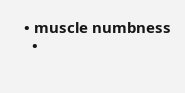• muscle numbness
  •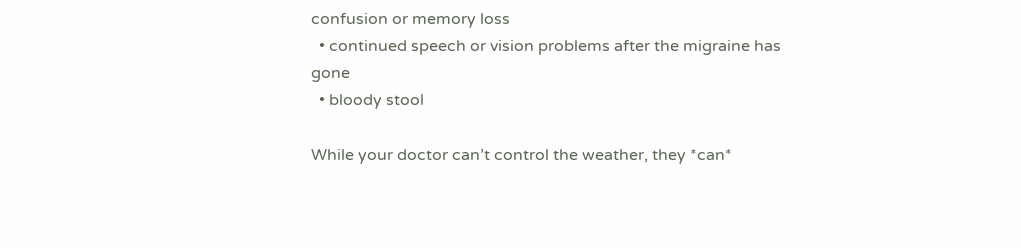confusion or memory loss
  • continued speech or vision problems after the migraine has gone
  • bloody stool

While your doctor can’t control the weather, they *can*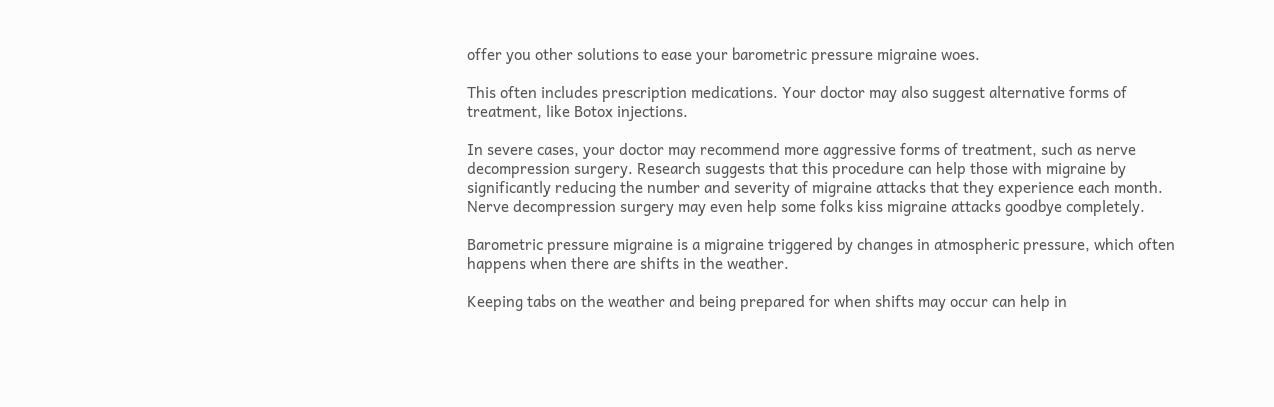offer you other solutions to ease your barometric pressure migraine woes.

This often includes prescription medications. Your doctor may also suggest alternative forms of treatment, like Botox injections.

In severe cases, your doctor may recommend more aggressive forms of treatment, such as nerve decompression surgery. Research suggests that this procedure can help those with migraine by significantly reducing the number and severity of migraine attacks that they experience each month. Nerve decompression surgery may even help some folks kiss migraine attacks goodbye completely.

Barometric pressure migraine is a migraine triggered by changes in atmospheric pressure, which often happens when there are shifts in the weather.

Keeping tabs on the weather and being prepared for when shifts may occur can help in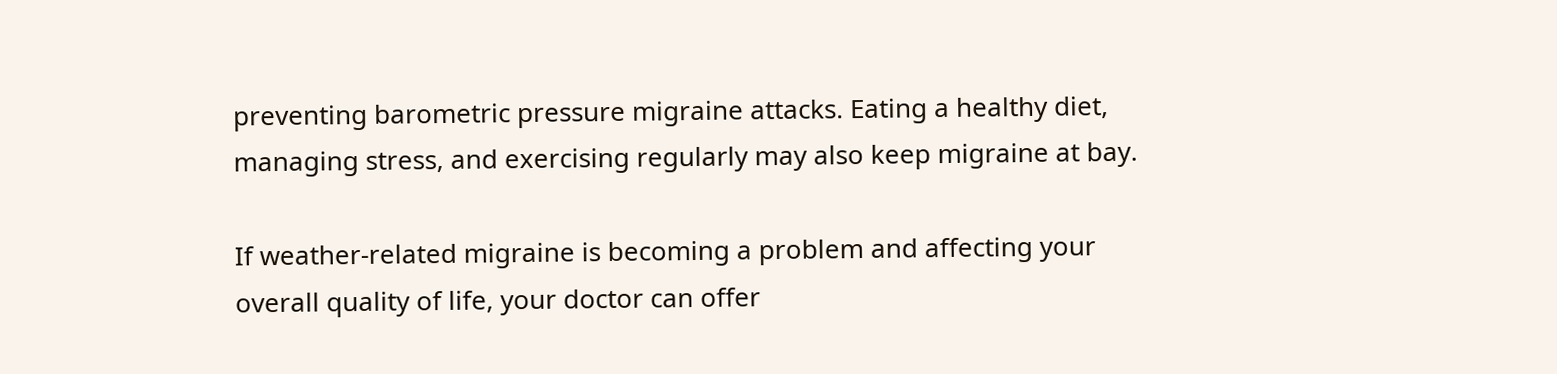preventing barometric pressure migraine attacks. Eating a healthy diet, managing stress, and exercising regularly may also keep migraine at bay.

If weather-related migraine is becoming a problem and affecting your overall quality of life, your doctor can offer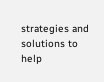strategies and solutions to help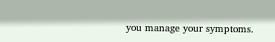you manage your symptoms.